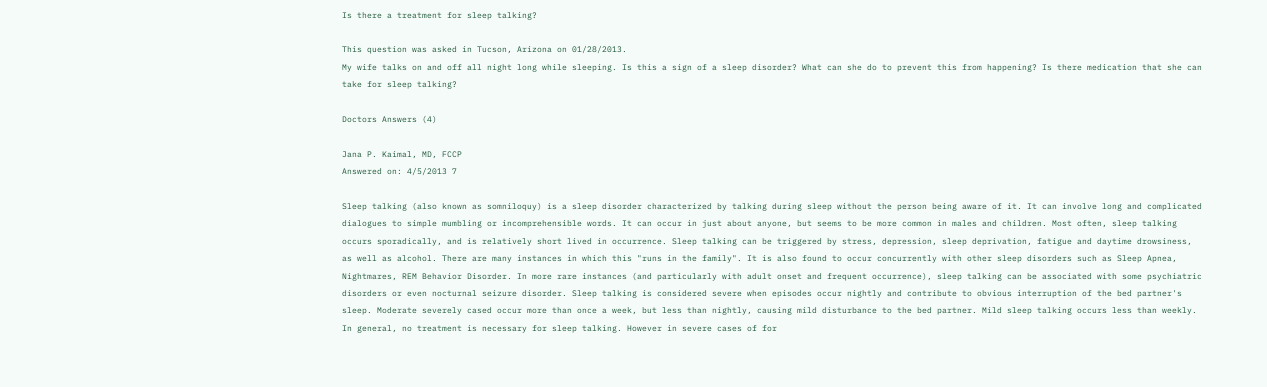Is there a treatment for sleep talking?

This question was asked in Tucson, Arizona on 01/28/2013.
My wife talks on and off all night long while sleeping. Is this a sign of a sleep disorder? What can she do to prevent this from happening? Is there medication that she can take for sleep talking?

Doctors Answers (4)

Jana P. Kaimal, MD, FCCP
Answered on: 4/5/2013 7

Sleep talking (also known as somniloquy) is a sleep disorder characterized by talking during sleep without the person being aware of it. It can involve long and complicated dialogues to simple mumbling or incomprehensible words. It can occur in just about anyone, but seems to be more common in males and children. Most often, sleep talking occurs sporadically, and is relatively short lived in occurrence. Sleep talking can be triggered by stress, depression, sleep deprivation, fatigue and daytime drowsiness, as well as alcohol. There are many instances in which this "runs in the family". It is also found to occur concurrently with other sleep disorders such as Sleep Apnea, Nightmares, REM Behavior Disorder. In more rare instances (and particularly with adult onset and frequent occurrence), sleep talking can be associated with some psychiatric disorders or even nocturnal seizure disorder. Sleep talking is considered severe when episodes occur nightly and contribute to obvious interruption of the bed partner's sleep. Moderate severely cased occur more than once a week, but less than nightly, causing mild disturbance to the bed partner. Mild sleep talking occurs less than weekly. In general, no treatment is necessary for sleep talking. However in severe cases of for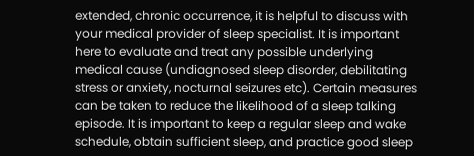extended, chronic occurrence, it is helpful to discuss with your medical provider of sleep specialist. It is important here to evaluate and treat any possible underlying medical cause (undiagnosed sleep disorder, debilitating stress or anxiety, nocturnal seizures etc). Certain measures can be taken to reduce the likelihood of a sleep talking episode. It is important to keep a regular sleep and wake schedule, obtain sufficient sleep, and practice good sleep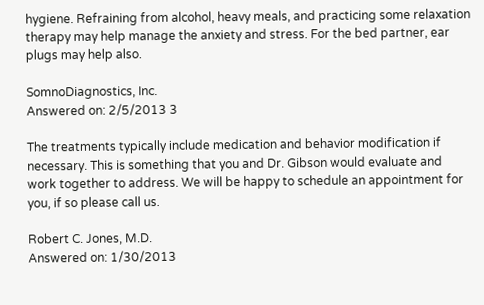hygiene. Refraining from alcohol, heavy meals, and practicing some relaxation therapy may help manage the anxiety and stress. For the bed partner, ear plugs may help also.

SomnoDiagnostics, Inc.
Answered on: 2/5/2013 3

The treatments typically include medication and behavior modification if necessary. This is something that you and Dr. Gibson would evaluate and work together to address. We will be happy to schedule an appointment for you, if so please call us.

Robert C. Jones, M.D.
Answered on: 1/30/2013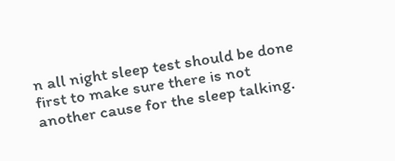n all night sleep test should be done first to make sure there is not another cause for the sleep talking.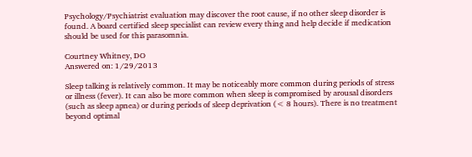Psychology/Psychiatrist evaluation may discover the root cause, if no other sleep disorder is found. A board certified sleep specialist can review every thing and help decide if medication should be used for this parasomnia.

Courtney Whitney, DO
Answered on: 1/29/2013

Sleep talking is relatively common. It may be noticeably more common during periods of stress or illness (fever). It can also be more common when sleep is compromised by arousal disorders (such as sleep apnea) or during periods of sleep deprivation (< 8 hours). There is no treatment beyond optimal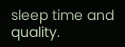sleep time and quality.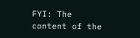FYI: The content of the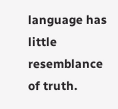language has little resemblance of truth.